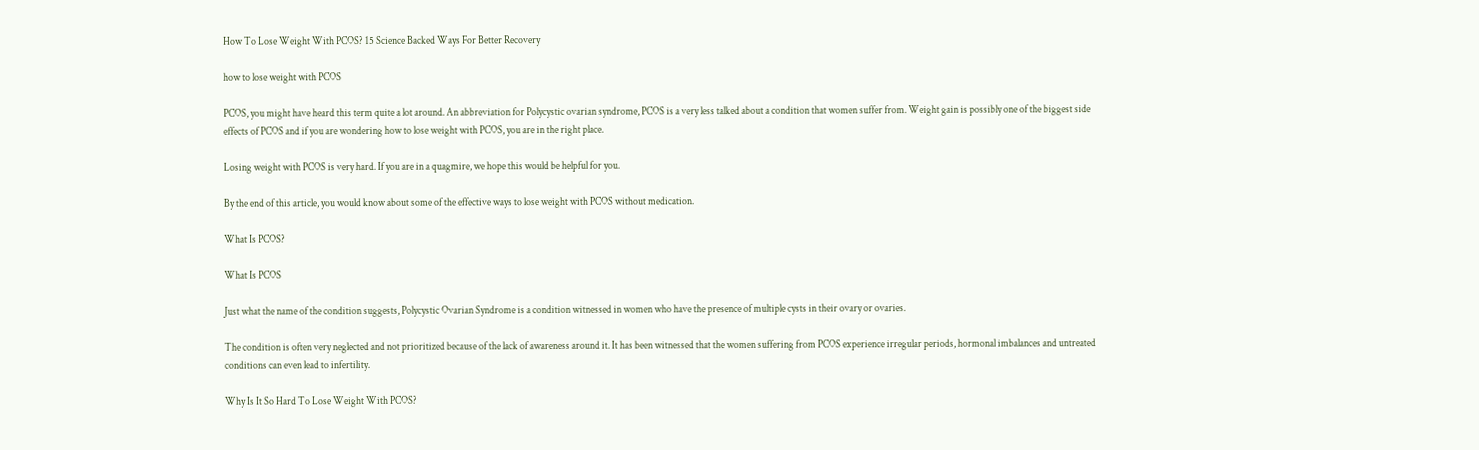How To Lose Weight With PCOS? 15 Science Backed Ways For Better Recovery

how to lose weight with PCOS

PCOS, you might have heard this term quite a lot around. An abbreviation for Polycystic ovarian syndrome, PCOS is a very less talked about a condition that women suffer from. Weight gain is possibly one of the biggest side effects of PCOS and if you are wondering how to lose weight with PCOS, you are in the right place.

Losing weight with PCOS is very hard. If you are in a quagmire, we hope this would be helpful for you.

By the end of this article, you would know about some of the effective ways to lose weight with PCOS without medication.

What Is PCOS?

What Is PCOS

Just what the name of the condition suggests, Polycystic Ovarian Syndrome is a condition witnessed in women who have the presence of multiple cysts in their ovary or ovaries.

The condition is often very neglected and not prioritized because of the lack of awareness around it. It has been witnessed that the women suffering from PCOS experience irregular periods, hormonal imbalances and untreated conditions can even lead to infertility.

Why Is It So Hard To Lose Weight With PCOS?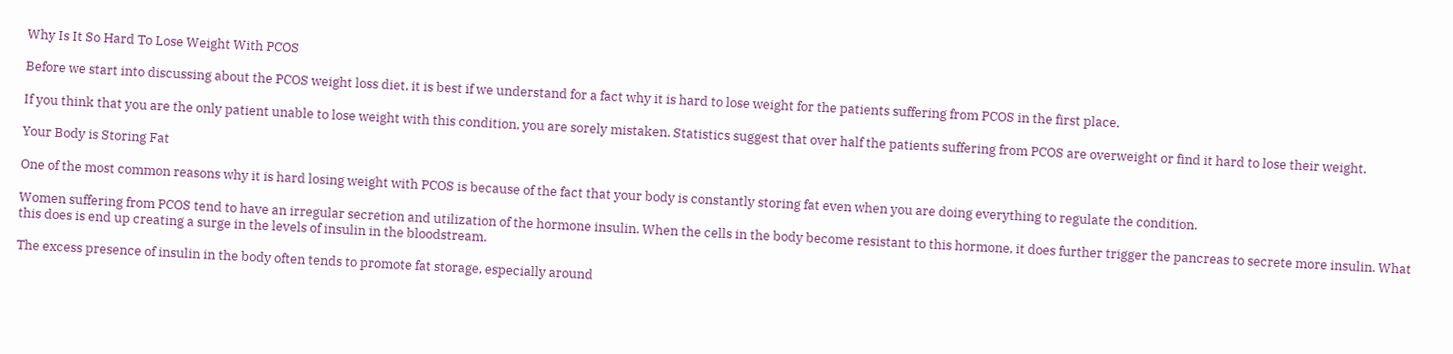Why Is It So Hard To Lose Weight With PCOS

Before we start into discussing about the PCOS weight loss diet, it is best if we understand for a fact why it is hard to lose weight for the patients suffering from PCOS in the first place.

If you think that you are the only patient unable to lose weight with this condition, you are sorely mistaken. Statistics suggest that over half the patients suffering from PCOS are overweight or find it hard to lose their weight.

Your Body is Storing Fat

One of the most common reasons why it is hard losing weight with PCOS is because of the fact that your body is constantly storing fat even when you are doing everything to regulate the condition.

Women suffering from PCOS tend to have an irregular secretion and utilization of the hormone insulin. When the cells in the body become resistant to this hormone, it does further trigger the pancreas to secrete more insulin. What this does is end up creating a surge in the levels of insulin in the bloodstream.

The excess presence of insulin in the body often tends to promote fat storage, especially around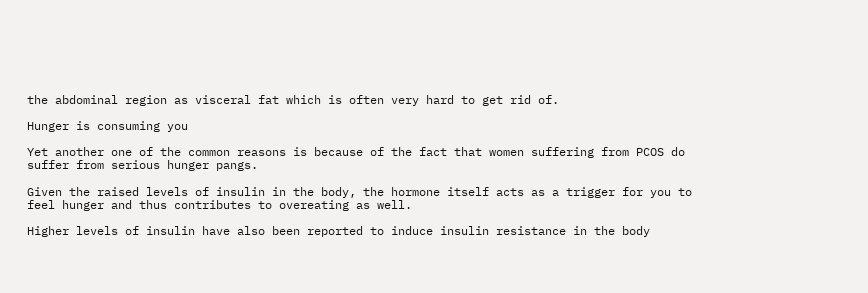the abdominal region as visceral fat which is often very hard to get rid of.

Hunger is consuming you

Yet another one of the common reasons is because of the fact that women suffering from PCOS do suffer from serious hunger pangs.

Given the raised levels of insulin in the body, the hormone itself acts as a trigger for you to feel hunger and thus contributes to overeating as well.

Higher levels of insulin have also been reported to induce insulin resistance in the body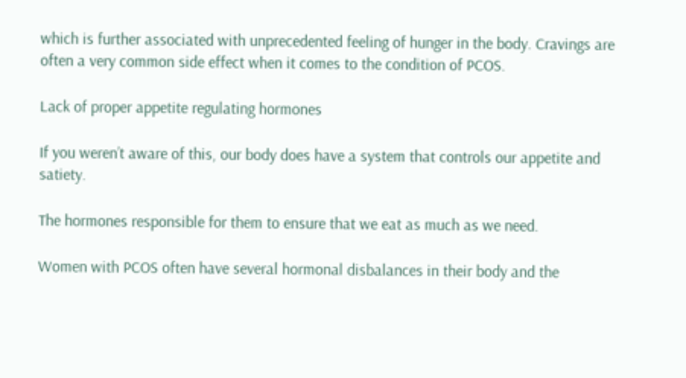which is further associated with unprecedented feeling of hunger in the body. Cravings are often a very common side effect when it comes to the condition of PCOS.

Lack of proper appetite regulating hormones

If you weren’t aware of this, our body does have a system that controls our appetite and satiety.

The hormones responsible for them to ensure that we eat as much as we need.

Women with PCOS often have several hormonal disbalances in their body and the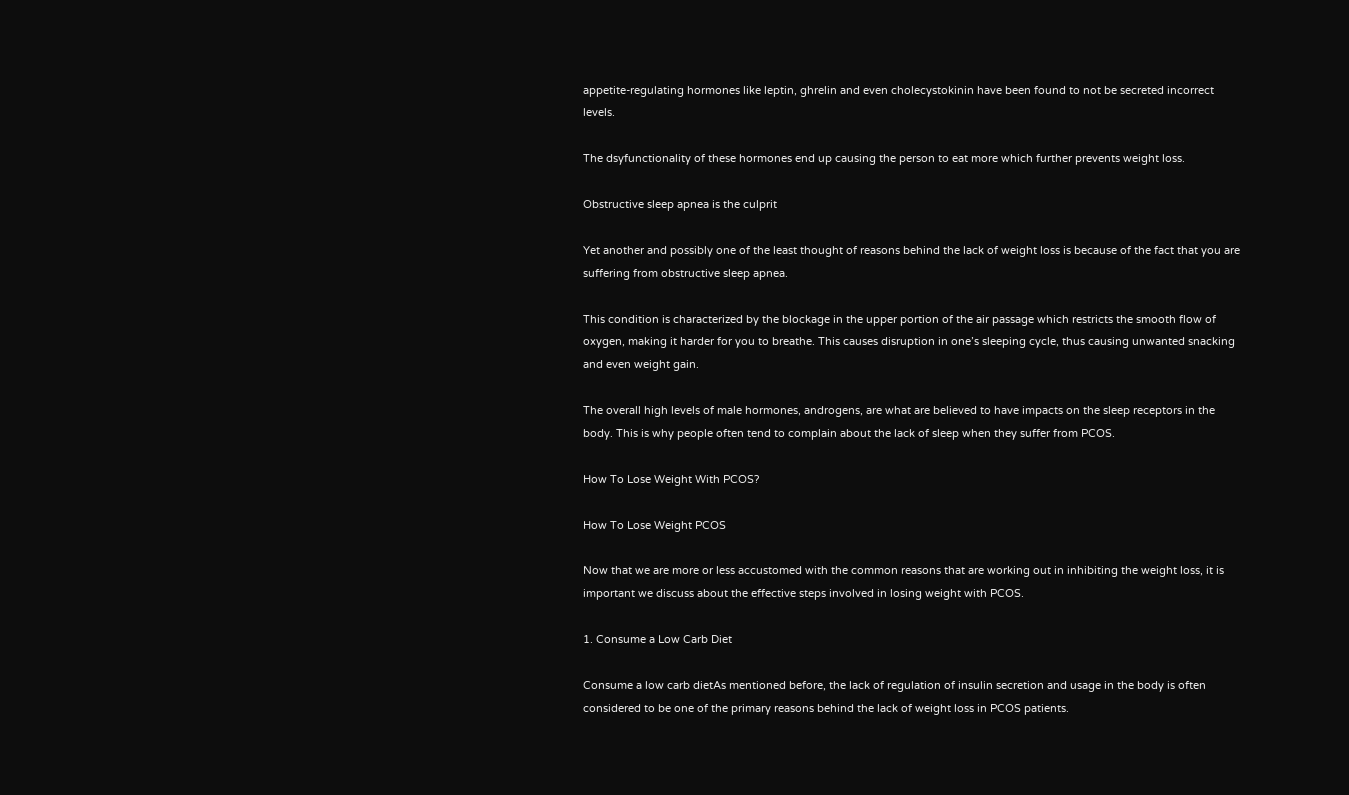appetite-regulating hormones like leptin, ghrelin and even cholecystokinin have been found to not be secreted incorrect levels.

The dsyfunctionality of these hormones end up causing the person to eat more which further prevents weight loss.

Obstructive sleep apnea is the culprit

Yet another and possibly one of the least thought of reasons behind the lack of weight loss is because of the fact that you are suffering from obstructive sleep apnea.

This condition is characterized by the blockage in the upper portion of the air passage which restricts the smooth flow of oxygen, making it harder for you to breathe. This causes disruption in one’s sleeping cycle, thus causing unwanted snacking and even weight gain.

The overall high levels of male hormones, androgens, are what are believed to have impacts on the sleep receptors in the body. This is why people often tend to complain about the lack of sleep when they suffer from PCOS.

How To Lose Weight With PCOS?

How To Lose Weight PCOS

Now that we are more or less accustomed with the common reasons that are working out in inhibiting the weight loss, it is important we discuss about the effective steps involved in losing weight with PCOS.

1. Consume a Low Carb Diet

Consume a low carb dietAs mentioned before, the lack of regulation of insulin secretion and usage in the body is often considered to be one of the primary reasons behind the lack of weight loss in PCOS patients.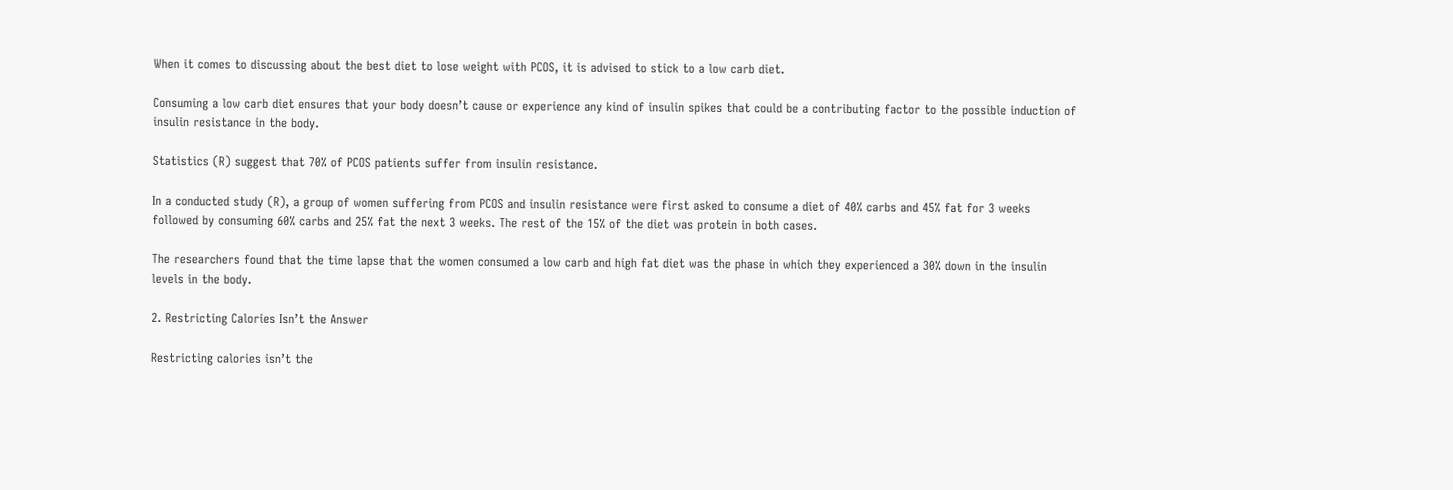When it comes to discussing about the best diet to lose weight with PCOS, it is advised to stick to a low carb diet.

Consuming a low carb diet ensures that your body doesn’t cause or experience any kind of insulin spikes that could be a contributing factor to the possible induction of insulin resistance in the body.

Statistics (R) suggest that 70% of PCOS patients suffer from insulin resistance.

In a conducted study (R), a group of women suffering from PCOS and insulin resistance were first asked to consume a diet of 40% carbs and 45% fat for 3 weeks followed by consuming 60% carbs and 25% fat the next 3 weeks. The rest of the 15% of the diet was protein in both cases.

The researchers found that the time lapse that the women consumed a low carb and high fat diet was the phase in which they experienced a 30% down in the insulin levels in the body.

2. Restricting Calories Isn’t the Answer

Restricting calories isn’t the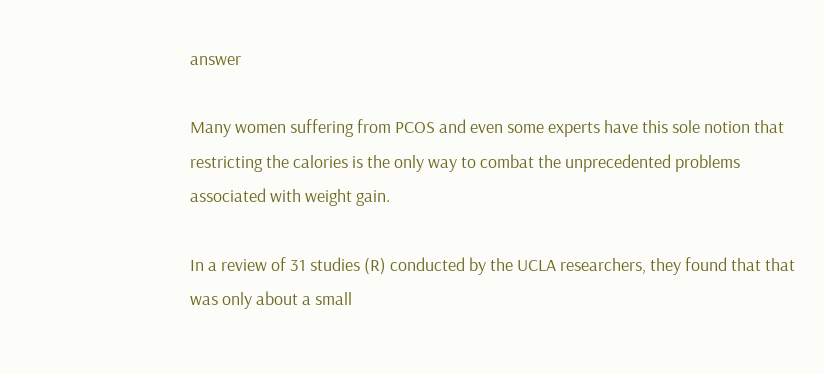answer

Many women suffering from PCOS and even some experts have this sole notion that restricting the calories is the only way to combat the unprecedented problems associated with weight gain.

In a review of 31 studies (R) conducted by the UCLA researchers, they found that that was only about a small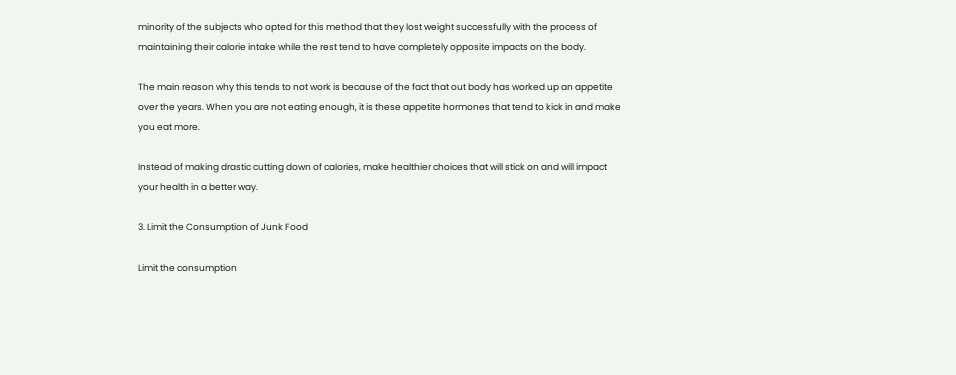minority of the subjects who opted for this method that they lost weight successfully with the process of maintaining their calorie intake while the rest tend to have completely opposite impacts on the body.

The main reason why this tends to not work is because of the fact that out body has worked up an appetite over the years. When you are not eating enough, it is these appetite hormones that tend to kick in and make you eat more.

Instead of making drastic cutting down of calories, make healthier choices that will stick on and will impact your health in a better way.

3. Limit the Consumption of Junk Food

Limit the consumption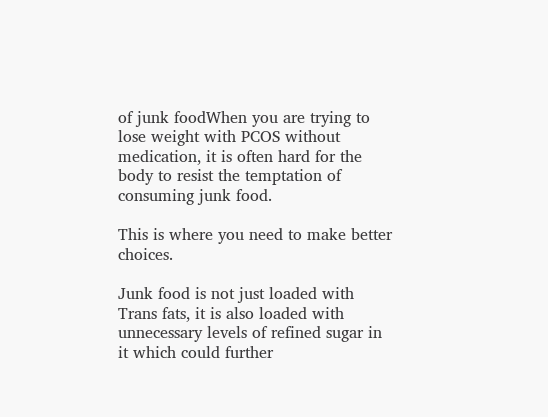of junk foodWhen you are trying to lose weight with PCOS without medication, it is often hard for the body to resist the temptation of consuming junk food.

This is where you need to make better choices.

Junk food is not just loaded with Trans fats, it is also loaded with unnecessary levels of refined sugar in it which could further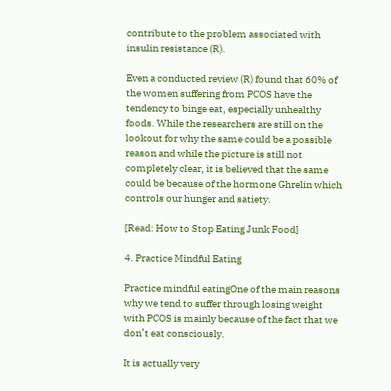contribute to the problem associated with insulin resistance (R).

Even a conducted review (R) found that 60% of the women suffering from PCOS have the tendency to binge eat, especially unhealthy foods. While the researchers are still on the lookout for why the same could be a possible reason and while the picture is still not completely clear, it is believed that the same could be because of the hormone Ghrelin which controls our hunger and satiety.

[Read: How to Stop Eating Junk Food]

4. Practice Mindful Eating

Practice mindful eatingOne of the main reasons why we tend to suffer through losing weight with PCOS is mainly because of the fact that we don’t eat consciously.

It is actually very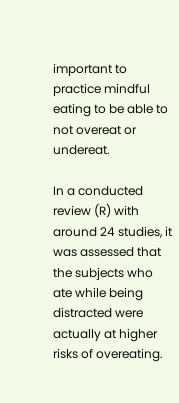important to practice mindful eating to be able to not overeat or undereat.

In a conducted review (R) with around 24 studies, it was assessed that the subjects who ate while being distracted were actually at higher risks of overeating.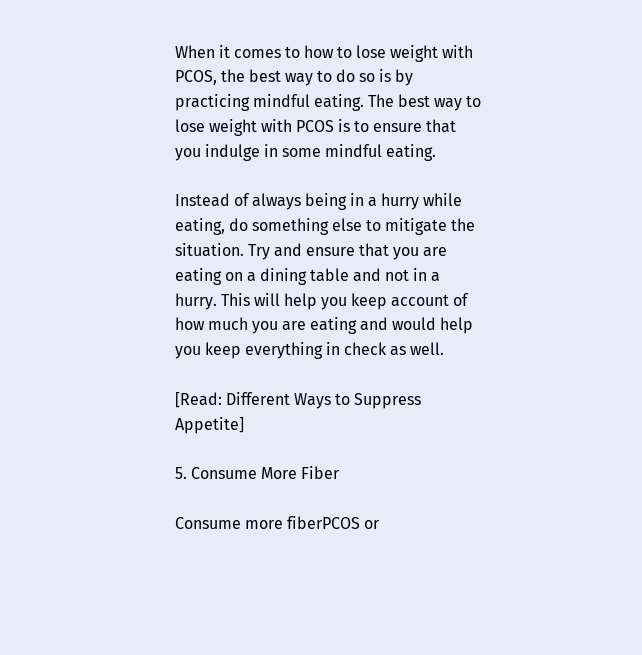When it comes to how to lose weight with PCOS, the best way to do so is by practicing mindful eating. The best way to lose weight with PCOS is to ensure that you indulge in some mindful eating.

Instead of always being in a hurry while eating, do something else to mitigate the situation. Try and ensure that you are eating on a dining table and not in a hurry. This will help you keep account of how much you are eating and would help you keep everything in check as well.

[Read: Different Ways to Suppress Appetite]

5. Consume More Fiber

Consume more fiberPCOS or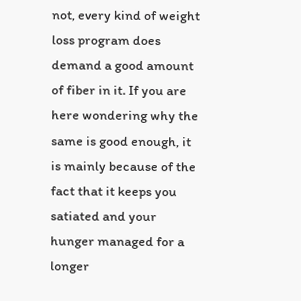not, every kind of weight loss program does demand a good amount of fiber in it. If you are here wondering why the same is good enough, it is mainly because of the fact that it keeps you satiated and your hunger managed for a longer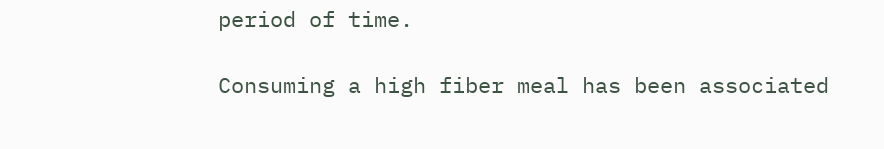period of time.

Consuming a high fiber meal has been associated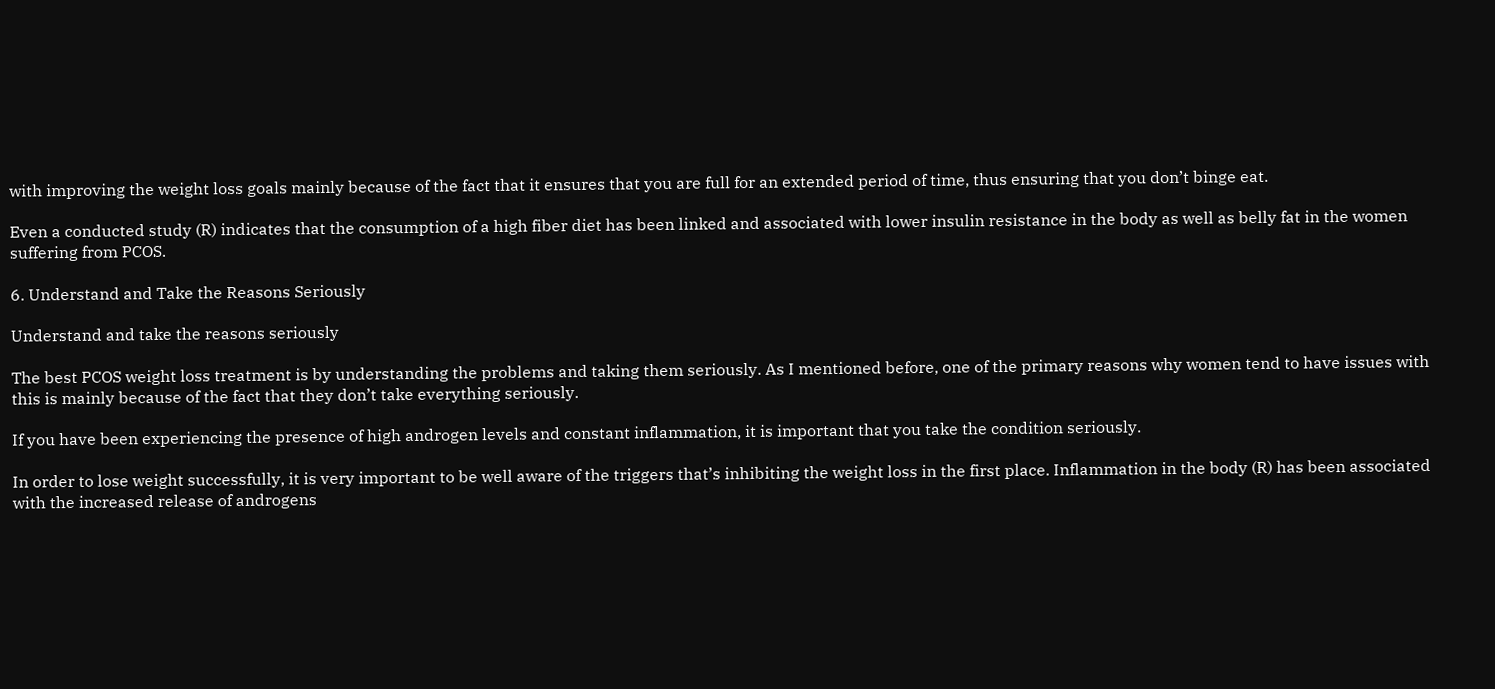with improving the weight loss goals mainly because of the fact that it ensures that you are full for an extended period of time, thus ensuring that you don’t binge eat.

Even a conducted study (R) indicates that the consumption of a high fiber diet has been linked and associated with lower insulin resistance in the body as well as belly fat in the women suffering from PCOS.

6. Understand and Take the Reasons Seriously

Understand and take the reasons seriously

The best PCOS weight loss treatment is by understanding the problems and taking them seriously. As I mentioned before, one of the primary reasons why women tend to have issues with this is mainly because of the fact that they don’t take everything seriously.

If you have been experiencing the presence of high androgen levels and constant inflammation, it is important that you take the condition seriously.

In order to lose weight successfully, it is very important to be well aware of the triggers that’s inhibiting the weight loss in the first place. Inflammation in the body (R) has been associated with the increased release of androgens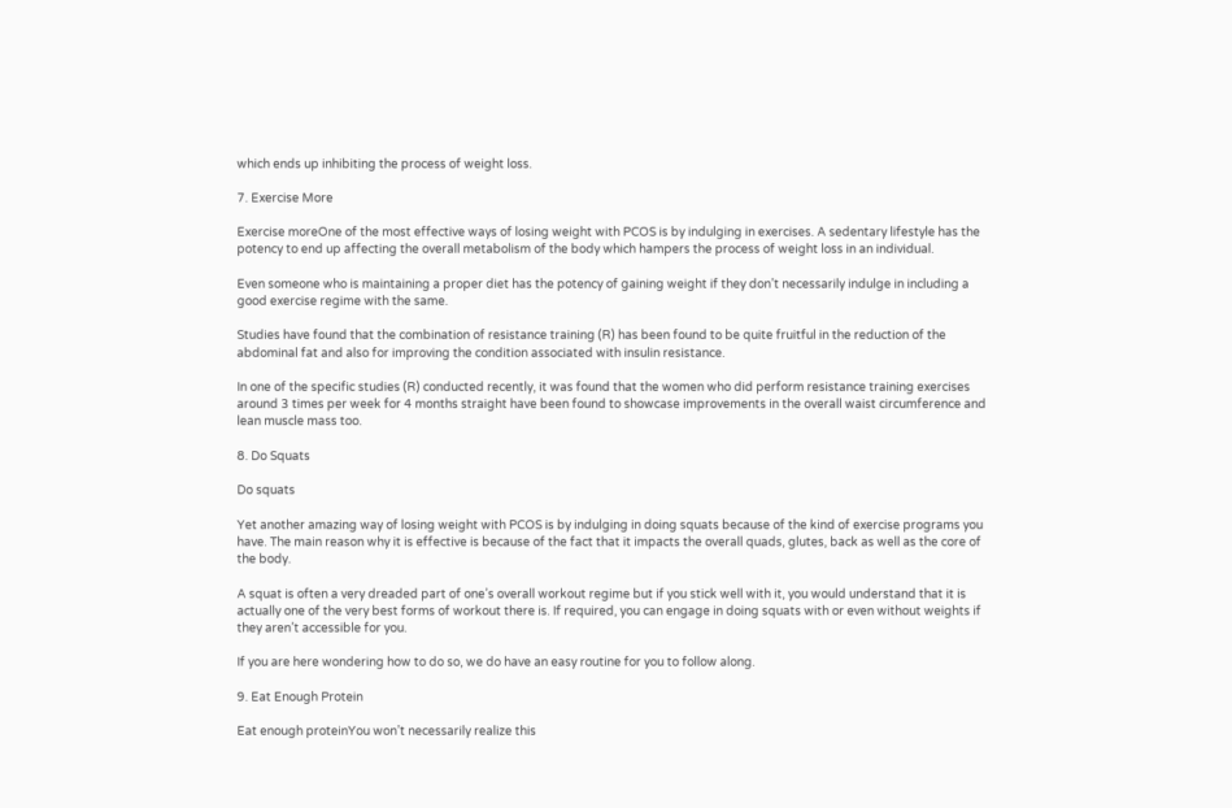which ends up inhibiting the process of weight loss.

7. Exercise More

Exercise moreOne of the most effective ways of losing weight with PCOS is by indulging in exercises. A sedentary lifestyle has the potency to end up affecting the overall metabolism of the body which hampers the process of weight loss in an individual.

Even someone who is maintaining a proper diet has the potency of gaining weight if they don’t necessarily indulge in including a good exercise regime with the same.

Studies have found that the combination of resistance training (R) has been found to be quite fruitful in the reduction of the abdominal fat and also for improving the condition associated with insulin resistance.

In one of the specific studies (R) conducted recently, it was found that the women who did perform resistance training exercises around 3 times per week for 4 months straight have been found to showcase improvements in the overall waist circumference and lean muscle mass too.

8. Do Squats

Do squats

Yet another amazing way of losing weight with PCOS is by indulging in doing squats because of the kind of exercise programs you have. The main reason why it is effective is because of the fact that it impacts the overall quads, glutes, back as well as the core of the body.

A squat is often a very dreaded part of one’s overall workout regime but if you stick well with it, you would understand that it is actually one of the very best forms of workout there is. If required, you can engage in doing squats with or even without weights if they aren’t accessible for you.

If you are here wondering how to do so, we do have an easy routine for you to follow along.

9. Eat Enough Protein

Eat enough proteinYou won’t necessarily realize this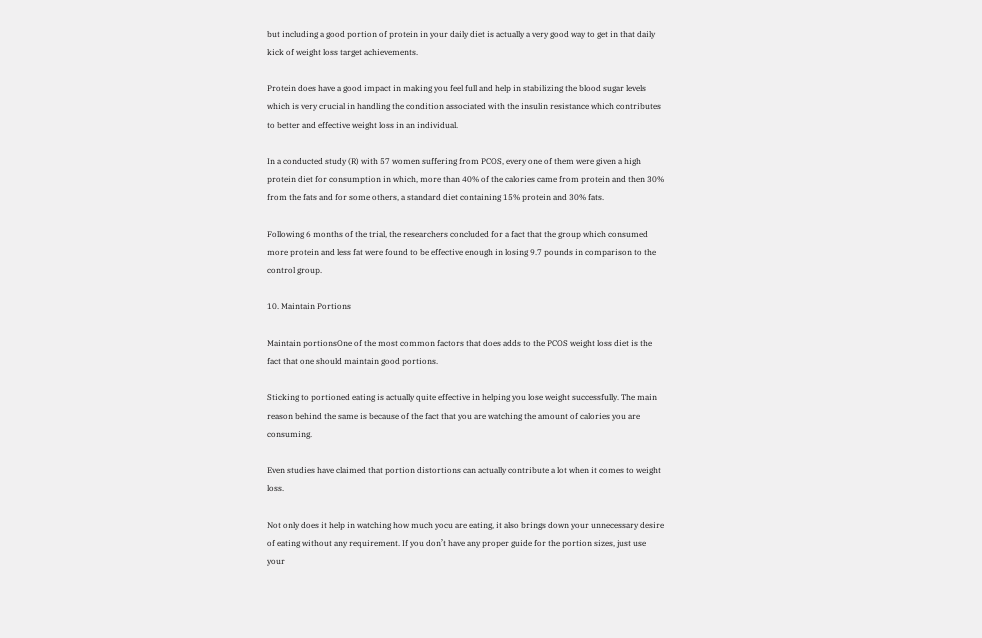but including a good portion of protein in your daily diet is actually a very good way to get in that daily kick of weight loss target achievements.

Protein does have a good impact in making you feel full and help in stabilizing the blood sugar levels which is very crucial in handling the condition associated with the insulin resistance which contributes to better and effective weight loss in an individual.

In a conducted study (R) with 57 women suffering from PCOS, every one of them were given a high protein diet for consumption in which, more than 40% of the calories came from protein and then 30% from the fats and for some others, a standard diet containing 15% protein and 30% fats.

Following 6 months of the trial, the researchers concluded for a fact that the group which consumed more protein and less fat were found to be effective enough in losing 9.7 pounds in comparison to the control group.

10. Maintain Portions

Maintain portionsOne of the most common factors that does adds to the PCOS weight loss diet is the fact that one should maintain good portions.

Sticking to portioned eating is actually quite effective in helping you lose weight successfully. The main reason behind the same is because of the fact that you are watching the amount of calories you are consuming.

Even studies have claimed that portion distortions can actually contribute a lot when it comes to weight loss.

Not only does it help in watching how much yocu are eating, it also brings down your unnecessary desire of eating without any requirement. If you don’t have any proper guide for the portion sizes, just use your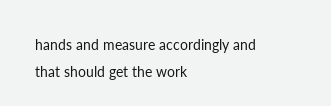hands and measure accordingly and that should get the work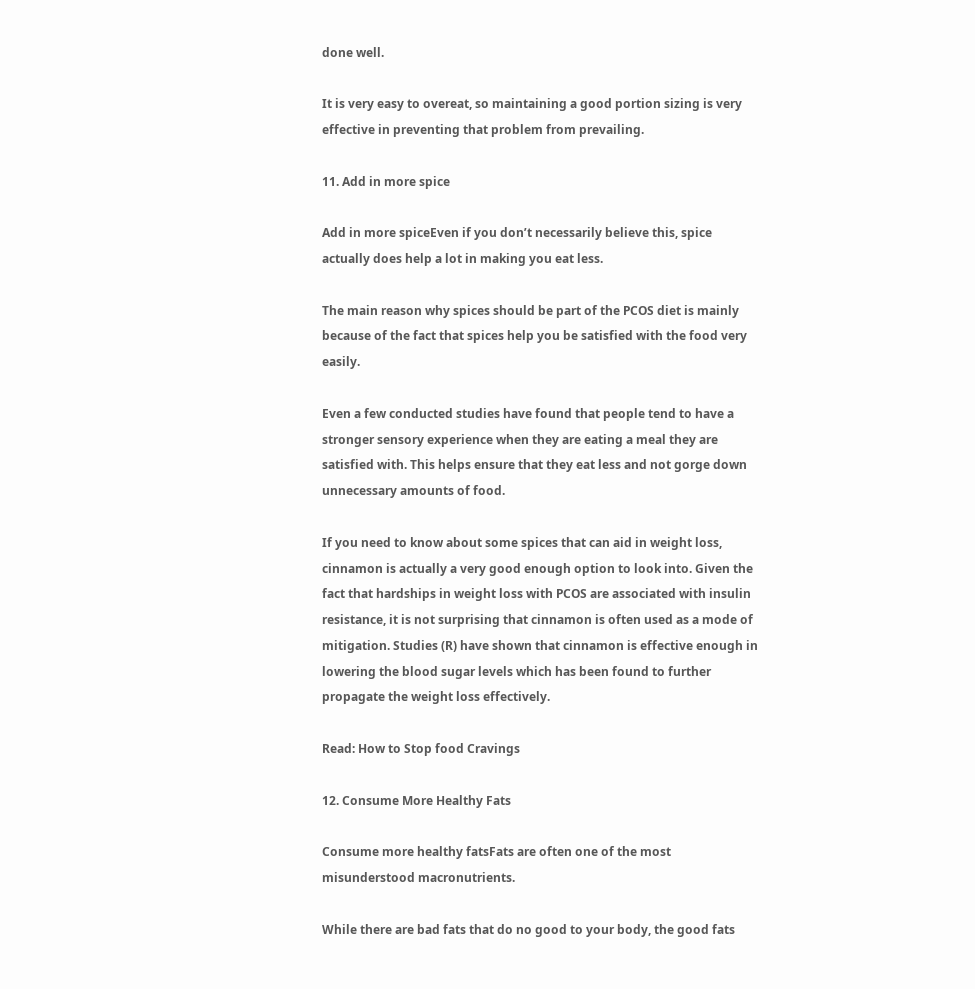done well.

It is very easy to overeat, so maintaining a good portion sizing is very effective in preventing that problem from prevailing.

11. Add in more spice

Add in more spiceEven if you don’t necessarily believe this, spice actually does help a lot in making you eat less.

The main reason why spices should be part of the PCOS diet is mainly because of the fact that spices help you be satisfied with the food very easily.

Even a few conducted studies have found that people tend to have a stronger sensory experience when they are eating a meal they are satisfied with. This helps ensure that they eat less and not gorge down unnecessary amounts of food.

If you need to know about some spices that can aid in weight loss, cinnamon is actually a very good enough option to look into. Given the fact that hardships in weight loss with PCOS are associated with insulin resistance, it is not surprising that cinnamon is often used as a mode of mitigation. Studies (R) have shown that cinnamon is effective enough in lowering the blood sugar levels which has been found to further propagate the weight loss effectively.

Read: How to Stop food Cravings

12. Consume More Healthy Fats

Consume more healthy fatsFats are often one of the most misunderstood macronutrients.

While there are bad fats that do no good to your body, the good fats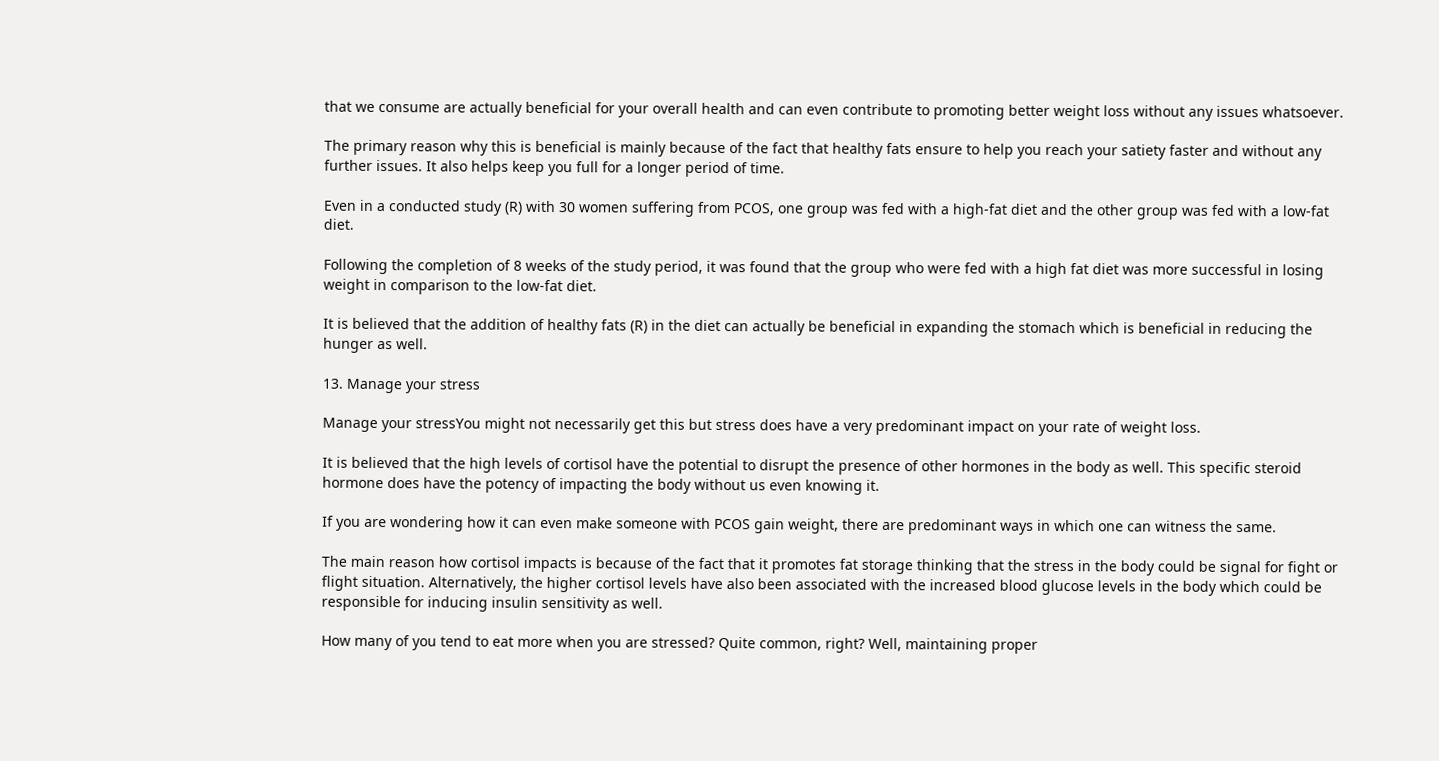that we consume are actually beneficial for your overall health and can even contribute to promoting better weight loss without any issues whatsoever.

The primary reason why this is beneficial is mainly because of the fact that healthy fats ensure to help you reach your satiety faster and without any further issues. It also helps keep you full for a longer period of time.

Even in a conducted study (R) with 30 women suffering from PCOS, one group was fed with a high-fat diet and the other group was fed with a low-fat diet.

Following the completion of 8 weeks of the study period, it was found that the group who were fed with a high fat diet was more successful in losing weight in comparison to the low-fat diet.

It is believed that the addition of healthy fats (R) in the diet can actually be beneficial in expanding the stomach which is beneficial in reducing the hunger as well.

13. Manage your stress

Manage your stressYou might not necessarily get this but stress does have a very predominant impact on your rate of weight loss.

It is believed that the high levels of cortisol have the potential to disrupt the presence of other hormones in the body as well. This specific steroid hormone does have the potency of impacting the body without us even knowing it.

If you are wondering how it can even make someone with PCOS gain weight, there are predominant ways in which one can witness the same.

The main reason how cortisol impacts is because of the fact that it promotes fat storage thinking that the stress in the body could be signal for fight or flight situation. Alternatively, the higher cortisol levels have also been associated with the increased blood glucose levels in the body which could be responsible for inducing insulin sensitivity as well.

How many of you tend to eat more when you are stressed? Quite common, right? Well, maintaining proper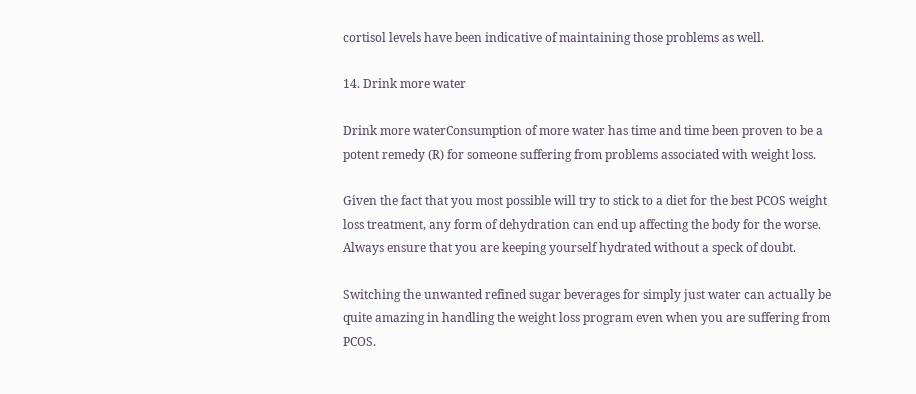cortisol levels have been indicative of maintaining those problems as well.

14. Drink more water

Drink more waterConsumption of more water has time and time been proven to be a potent remedy (R) for someone suffering from problems associated with weight loss.

Given the fact that you most possible will try to stick to a diet for the best PCOS weight loss treatment, any form of dehydration can end up affecting the body for the worse. Always ensure that you are keeping yourself hydrated without a speck of doubt.

Switching the unwanted refined sugar beverages for simply just water can actually be quite amazing in handling the weight loss program even when you are suffering from PCOS.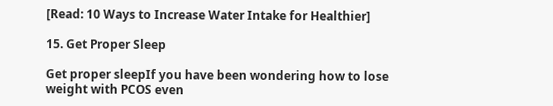[Read: 10 Ways to Increase Water Intake for Healthier]

15. Get Proper Sleep

Get proper sleepIf you have been wondering how to lose weight with PCOS even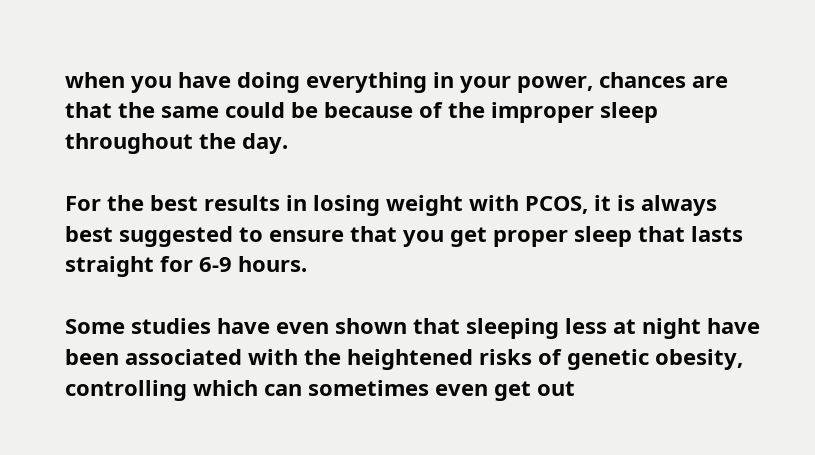when you have doing everything in your power, chances are that the same could be because of the improper sleep throughout the day.

For the best results in losing weight with PCOS, it is always best suggested to ensure that you get proper sleep that lasts straight for 6-9 hours.

Some studies have even shown that sleeping less at night have been associated with the heightened risks of genetic obesity, controlling which can sometimes even get out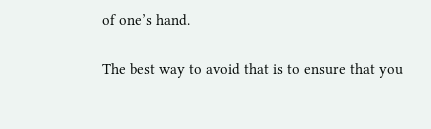of one’s hand.

The best way to avoid that is to ensure that you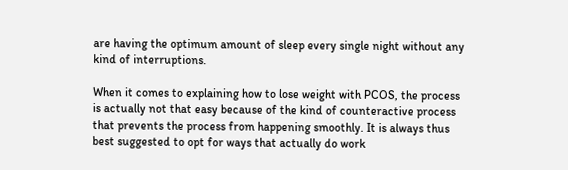are having the optimum amount of sleep every single night without any kind of interruptions.

When it comes to explaining how to lose weight with PCOS, the process is actually not that easy because of the kind of counteractive process that prevents the process from happening smoothly. It is always thus best suggested to opt for ways that actually do work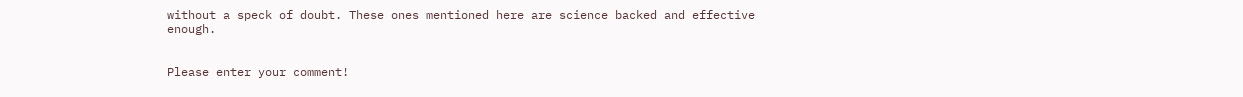without a speck of doubt. These ones mentioned here are science backed and effective enough.


Please enter your comment!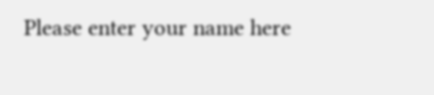Please enter your name here